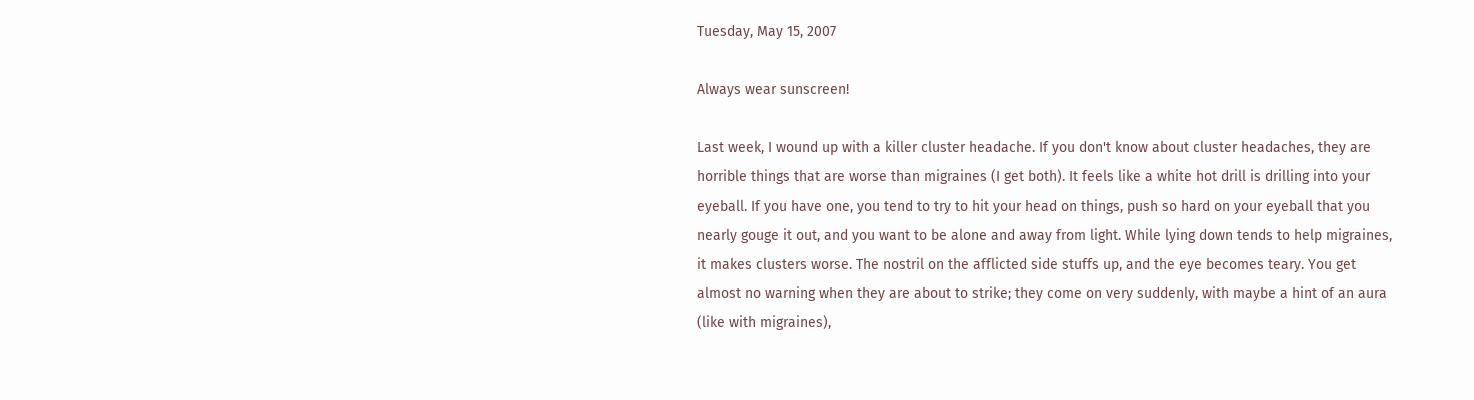Tuesday, May 15, 2007

Always wear sunscreen!

Last week, I wound up with a killer cluster headache. If you don't know about cluster headaches, they are horrible things that are worse than migraines (I get both). It feels like a white hot drill is drilling into your eyeball. If you have one, you tend to try to hit your head on things, push so hard on your eyeball that you nearly gouge it out, and you want to be alone and away from light. While lying down tends to help migraines, it makes clusters worse. The nostril on the afflicted side stuffs up, and the eye becomes teary. You get almost no warning when they are about to strike; they come on very suddenly, with maybe a hint of an aura (like with migraines),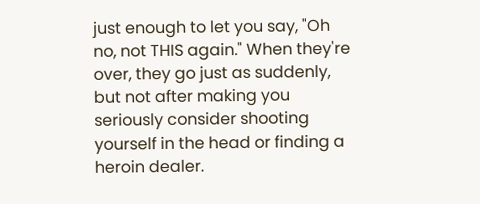just enough to let you say, "Oh no, not THIS again." When they're over, they go just as suddenly, but not after making you seriously consider shooting yourself in the head or finding a heroin dealer.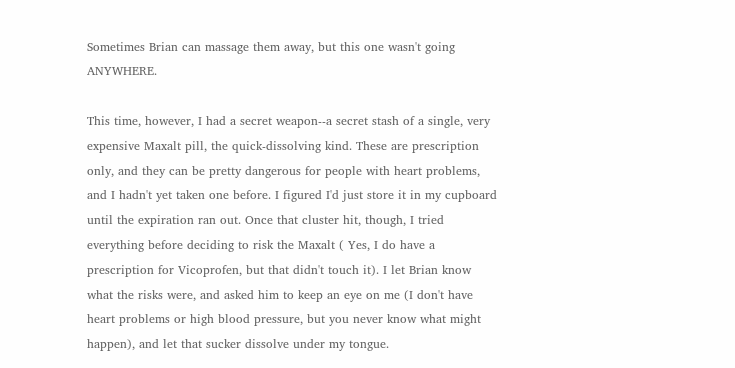Sometimes Brian can massage them away, but this one wasn't going ANYWHERE.

This time, however, I had a secret weapon--a secret stash of a single, very expensive Maxalt pill, the quick-dissolving kind. These are prescription only, and they can be pretty dangerous for people with heart problems, and I hadn't yet taken one before. I figured I'd just store it in my cupboard until the expiration ran out. Once that cluster hit, though, I tried everything before deciding to risk the Maxalt ( Yes, I do have a prescription for Vicoprofen, but that didn't touch it). I let Brian know what the risks were, and asked him to keep an eye on me (I don't have heart problems or high blood pressure, but you never know what might happen), and let that sucker dissolve under my tongue.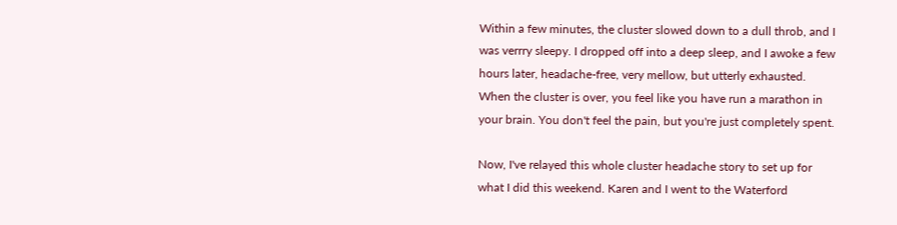Within a few minutes, the cluster slowed down to a dull throb, and I was verrry sleepy. I dropped off into a deep sleep, and I awoke a few hours later, headache-free, very mellow, but utterly exhausted. When the cluster is over, you feel like you have run a marathon in your brain. You don't feel the pain, but you're just completely spent.

Now, I've relayed this whole cluster headache story to set up for what I did this weekend. Karen and I went to the Waterford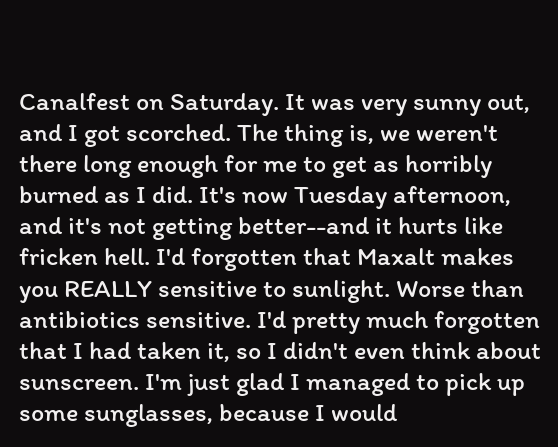Canalfest on Saturday. It was very sunny out, and I got scorched. The thing is, we weren't there long enough for me to get as horribly burned as I did. It's now Tuesday afternoon, and it's not getting better--and it hurts like fricken hell. I'd forgotten that Maxalt makes you REALLY sensitive to sunlight. Worse than antibiotics sensitive. I'd pretty much forgotten that I had taken it, so I didn't even think about sunscreen. I'm just glad I managed to pick up some sunglasses, because I would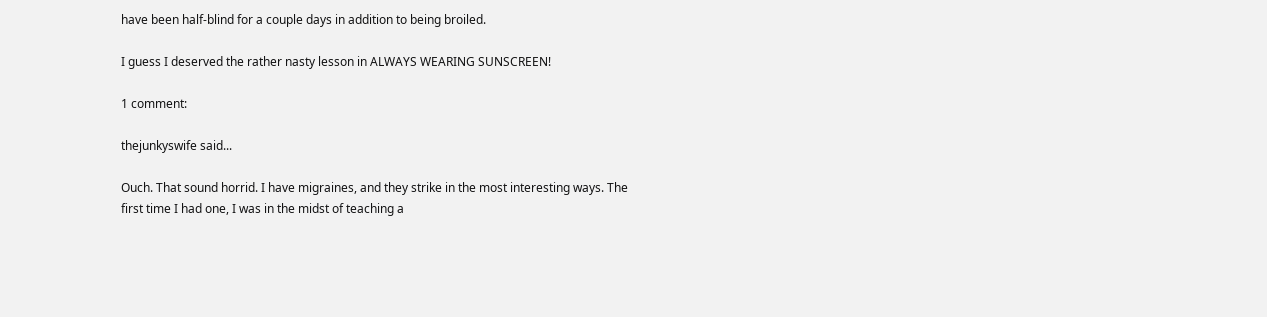have been half-blind for a couple days in addition to being broiled.

I guess I deserved the rather nasty lesson in ALWAYS WEARING SUNSCREEN!

1 comment:

thejunkyswife said...

Ouch. That sound horrid. I have migraines, and they strike in the most interesting ways. The first time I had one, I was in the midst of teaching a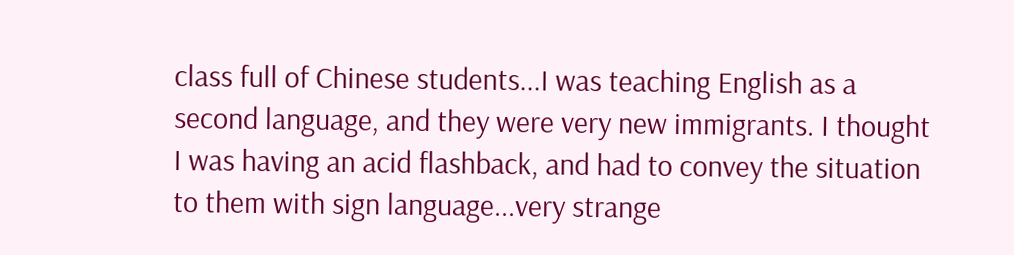class full of Chinese students...I was teaching English as a second language, and they were very new immigrants. I thought I was having an acid flashback, and had to convey the situation to them with sign language...very strange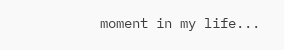moment in my life...